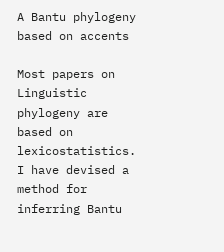A Bantu phylogeny based on accents

Most papers on Linguistic phylogeny are based on lexicostatistics. I have devised a method for inferring Bantu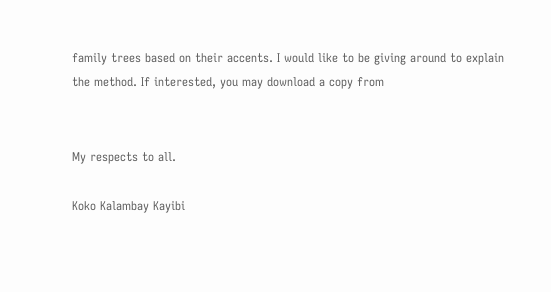family trees based on their accents. I would like to be giving around to explain the method. If interested, you may download a copy from


My respects to all.

Koko Kalambay Kayibi